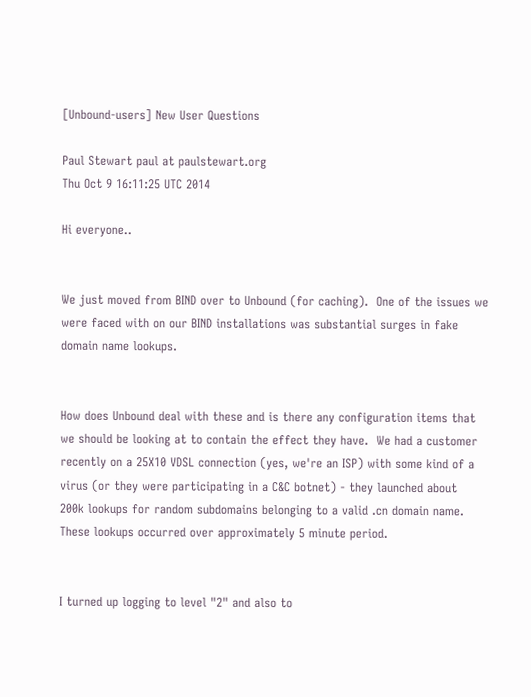[Unbound-users] New User Questions

Paul Stewart paul at paulstewart.org
Thu Oct 9 16:11:25 UTC 2014

Hi everyone..


We just moved from BIND over to Unbound (for caching).  One of the issues we
were faced with on our BIND installations was substantial surges in fake
domain name lookups.


How does Unbound deal with these and is there any configuration items that
we should be looking at to contain the effect they have.  We had a customer
recently on a 25X10 VDSL connection (yes, we're an ISP) with some kind of a
virus (or they were participating in a C&C botnet) - they launched about
200k lookups for random subdomains belonging to a valid .cn domain name.
These lookups occurred over approximately 5 minute period.


I turned up logging to level "2" and also to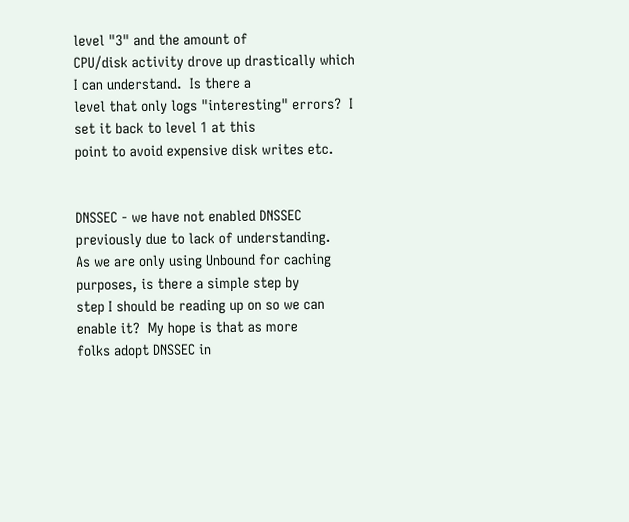level "3" and the amount of
CPU/disk activity drove up drastically which I can understand.  Is there a
level that only logs "interesting" errors?  I set it back to level 1 at this
point to avoid expensive disk writes etc.


DNSSEC - we have not enabled DNSSEC previously due to lack of understanding.
As we are only using Unbound for caching purposes, is there a simple step by
step I should be reading up on so we can enable it?  My hope is that as more
folks adopt DNSSEC in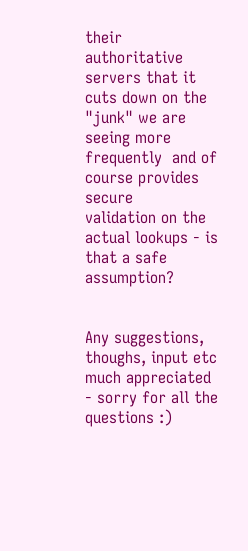their authoritative servers that it cuts down on the
"junk" we are seeing more frequently  and of course provides secure
validation on the actual lookups - is that a safe assumption?


Any suggestions, thoughs, input etc much appreciated - sorry for all the
questions :)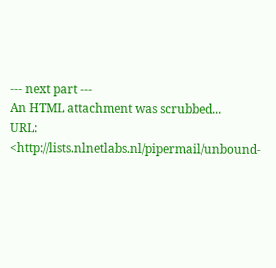--- next part ---
An HTML attachment was scrubbed...
URL: <http://lists.nlnetlabs.nl/pipermail/unbound-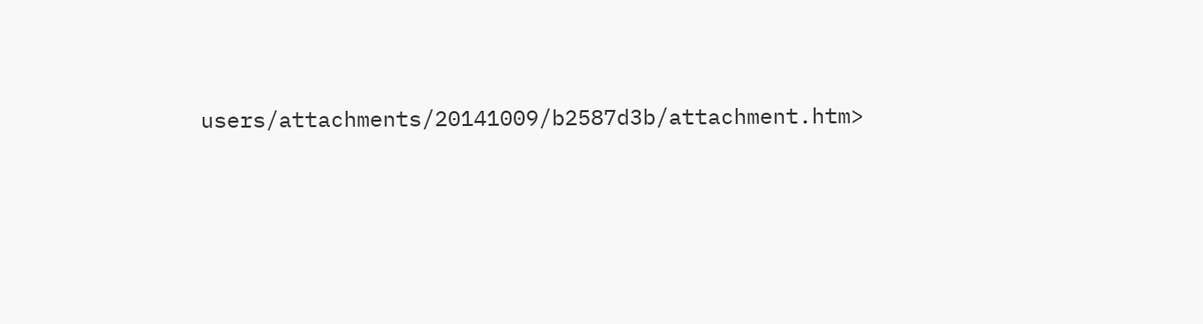users/attachments/20141009/b2587d3b/attachment.htm>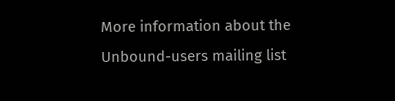More information about the Unbound-users mailing list